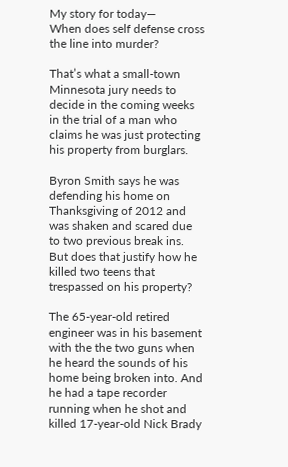My story for today—
When does self defense cross the line into murder?

That’s what a small-town Minnesota jury needs to decide in the coming weeks in the trial of a man who claims he was just protecting his property from burglars.

Byron Smith says he was defending his home on Thanksgiving of 2012 and was shaken and scared due to two previous break ins. But does that justify how he killed two teens that trespassed on his property?

The 65-year-old retired engineer was in his basement with the the two guns when he heard the sounds of his home being broken into. And he had a tape recorder running when he shot and killed 17-year-old Nick Brady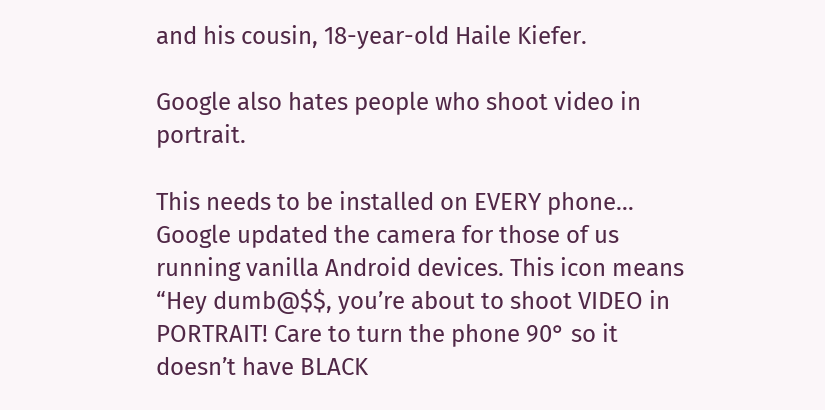and his cousin, 18-year-old Haile Kiefer.

Google also hates people who shoot video in portrait.

This needs to be installed on EVERY phone… Google updated the camera for those of us running vanilla Android devices. This icon means “Hey dumb@$$, you’re about to shoot VIDEO in PORTRAIT! Care to turn the phone 90° so it doesn’t have BLACK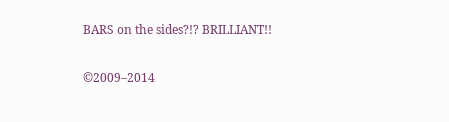BARS on the sides?!? BRILLIANT!!

©2009–2014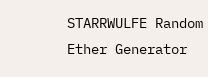STARRWULFE Random Ether Generator